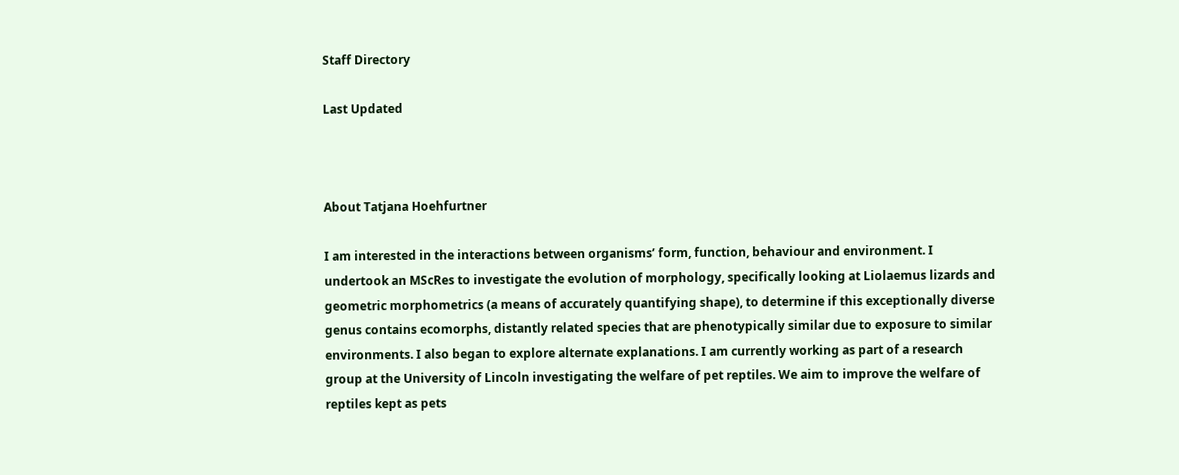Staff Directory

Last Updated



About Tatjana Hoehfurtner

I am interested in the interactions between organisms’ form, function, behaviour and environment. I undertook an MScRes to investigate the evolution of morphology, specifically looking at Liolaemus lizards and geometric morphometrics (a means of accurately quantifying shape), to determine if this exceptionally diverse genus contains ecomorphs, distantly related species that are phenotypically similar due to exposure to similar environments. I also began to explore alternate explanations. I am currently working as part of a research group at the University of Lincoln investigating the welfare of pet reptiles. We aim to improve the welfare of reptiles kept as pets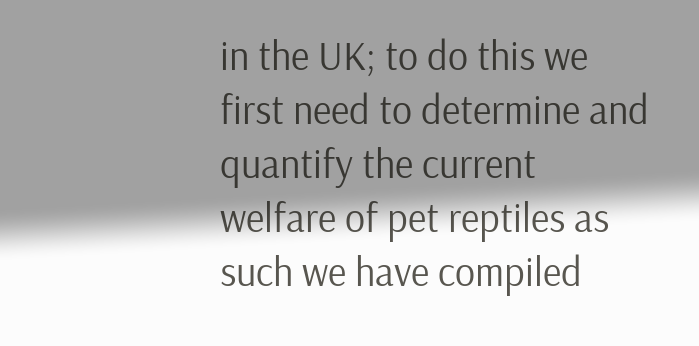in the UK; to do this we first need to determine and quantify the current welfare of pet reptiles as such we have compiled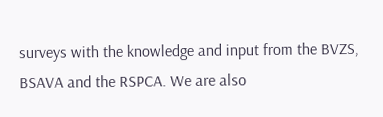surveys with the knowledge and input from the BVZS, BSAVA and the RSPCA. We are also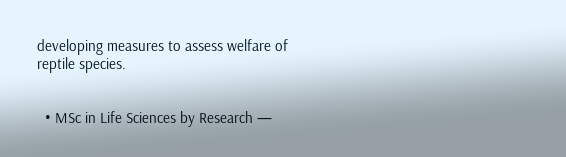developing measures to assess welfare of reptile species.


  • MSc in Life Sciences by Research —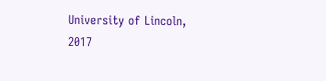University of Lincoln, 2017